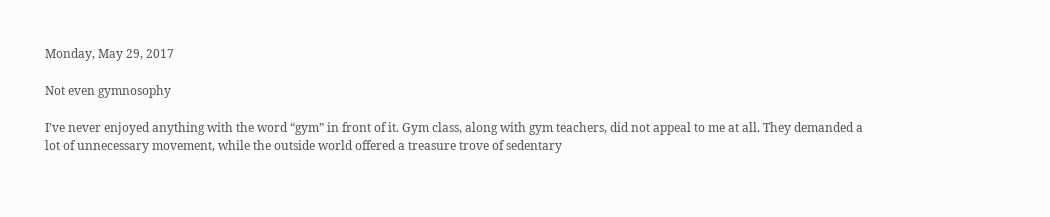Monday, May 29, 2017

Not even gymnosophy

I’ve never enjoyed anything with the word “gym” in front of it. Gym class, along with gym teachers, did not appeal to me at all. They demanded a lot of unnecessary movement, while the outside world offered a treasure trove of sedentary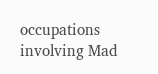occupations involving Mad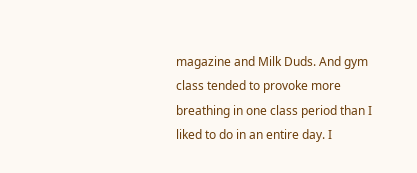magazine and Milk Duds. And gym class tended to provoke more breathing in one class period than I liked to do in an entire day. I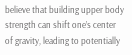believe that building upper body strength can shift one’s center of gravity, leading to potentially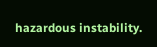hazardous instability.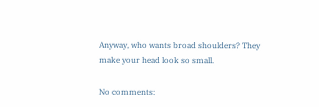Anyway, who wants broad shoulders? They make your head look so small.

No comments: